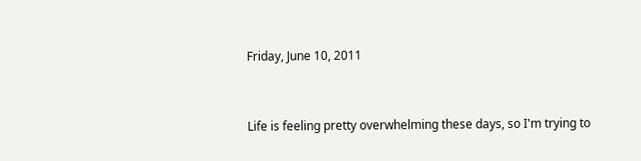Friday, June 10, 2011


Life is feeling pretty overwhelming these days, so I'm trying to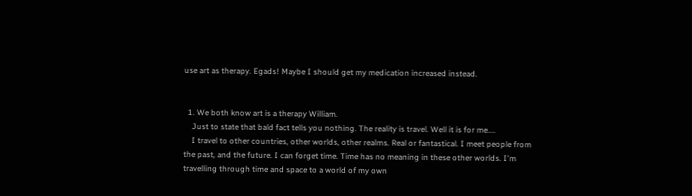use art as therapy. Egads! Maybe I should get my medication increased instead.


  1. We both know art is a therapy William.
    Just to state that bald fact tells you nothing. The reality is travel. Well it is for me....
    I travel to other countries, other worlds, other realms. Real or fantastical. I meet people from the past, and the future. I can forget time. Time has no meaning in these other worlds. I'm travelling through time and space to a world of my own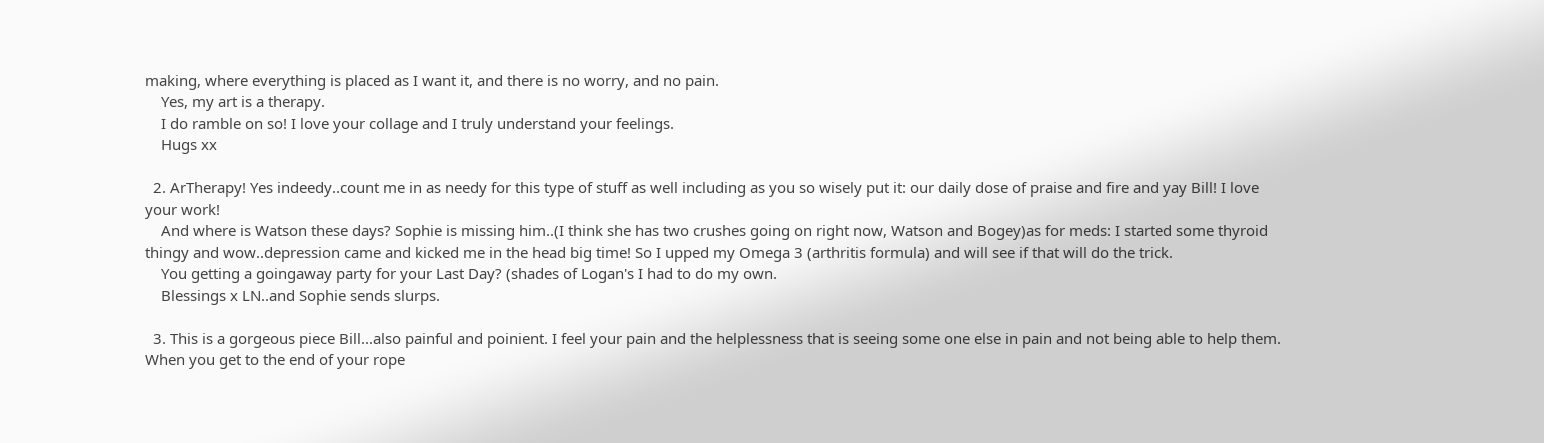making, where everything is placed as I want it, and there is no worry, and no pain.
    Yes, my art is a therapy.
    I do ramble on so! I love your collage and I truly understand your feelings.
    Hugs xx

  2. ArTherapy! Yes indeedy..count me in as needy for this type of stuff as well including as you so wisely put it: our daily dose of praise and fire and yay Bill! I love your work!
    And where is Watson these days? Sophie is missing him..(I think she has two crushes going on right now, Watson and Bogey)as for meds: I started some thyroid thingy and wow..depression came and kicked me in the head big time! So I upped my Omega 3 (arthritis formula) and will see if that will do the trick.
    You getting a goingaway party for your Last Day? (shades of Logan's I had to do my own.
    Blessings x LN..and Sophie sends slurps.

  3. This is a gorgeous piece Bill...also painful and poinient. I feel your pain and the helplessness that is seeing some one else in pain and not being able to help them. When you get to the end of your rope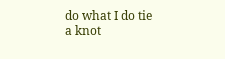do what I do tie a knot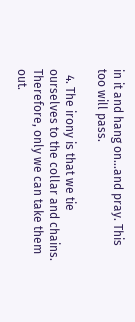in it and hang on...and pray. This too will pass.

  4. The irony is that we tie ourselves to the collar and chains. Therefore, only we can take them out.